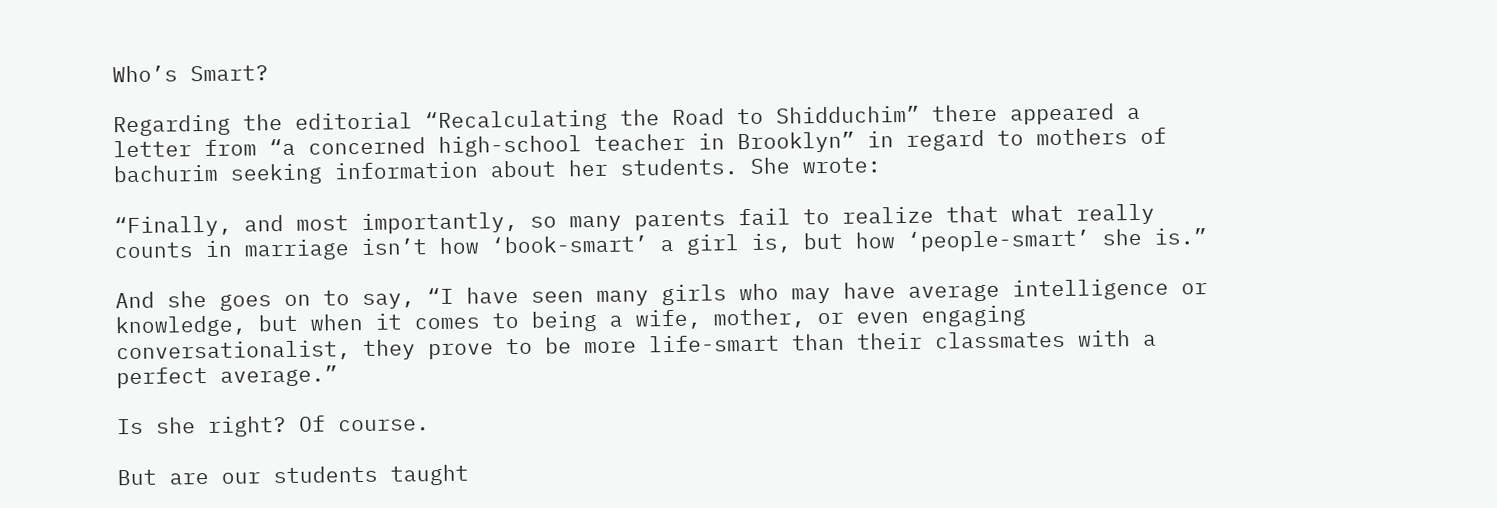Who’s Smart?

Regarding the editorial “Recalculating the Road to Shidduchim” there appeared a letter from “a concerned high-school teacher in Brooklyn” in regard to mothers of bachurim seeking information about her students. She wrote:

“Finally, and most importantly, so many parents fail to realize that what really counts in marriage isn’t how ‘book-smart’ a girl is, but how ‘people-smart’ she is.”

And she goes on to say, “I have seen many girls who may have average intelligence or knowledge, but when it comes to being a wife, mother, or even engaging conversationalist, they prove to be more life-smart than their classmates with a perfect average.”

Is she right? Of course.

But are our students taught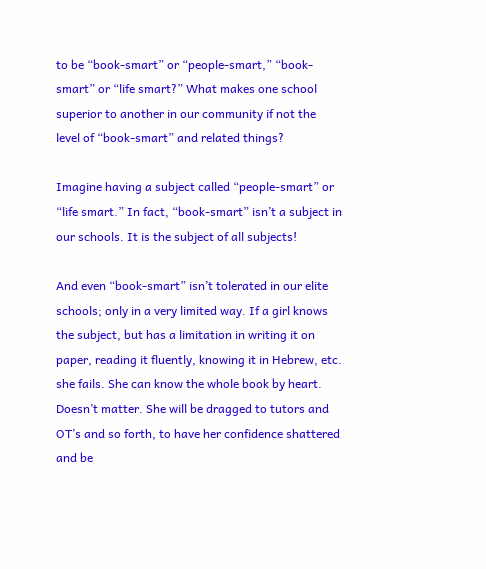to be “book-smart” or “people-smart,” “book-smart” or “life smart?” What makes one school superior to another in our community if not the level of “book-smart” and related things?

Imagine having a subject called “people-smart” or “life smart.” In fact, “book-smart” isn’t a subject in our schools. It is the subject of all subjects!

And even “book-smart” isn’t tolerated in our elite schools; only in a very limited way. If a girl knows the subject, but has a limitation in writing it on paper, reading it fluently, knowing it in Hebrew, etc. she fails. She can know the whole book by heart. Doesn’t matter. She will be dragged to tutors and OT’s and so forth, to have her confidence shattered and be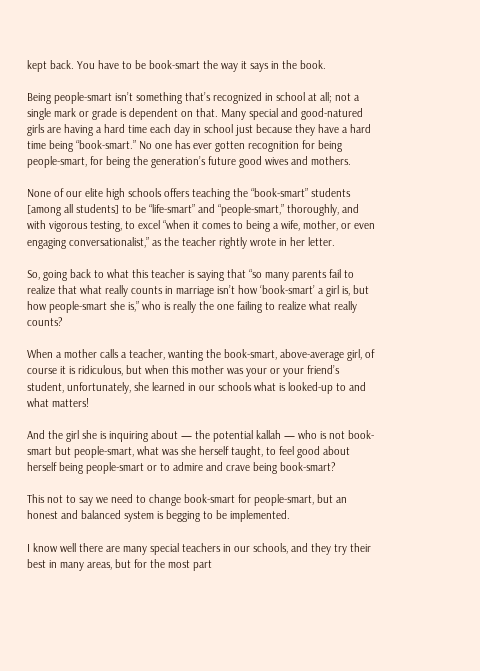kept back. You have to be book-smart the way it says in the book.

Being people-smart isn’t something that’s recognized in school at all; not a single mark or grade is dependent on that. Many special and good-natured girls are having a hard time each day in school just because they have a hard time being “book-smart.” No one has ever gotten recognition for being people-smart, for being the generation’s future good wives and mothers.

None of our elite high schools offers teaching the “book-smart” students [among all students] to be “life-smart” and “people-smart,” thoroughly, and with vigorous testing, to excel “when it comes to being a wife, mother, or even engaging conversationalist,” as the teacher rightly wrote in her letter.

So, going back to what this teacher is saying that “so many parents fail to realize that what really counts in marriage isn’t how ‘book-smart’ a girl is, but how people-smart she is,” who is really the one failing to realize what really counts?

When a mother calls a teacher, wanting the book-smart, above-average girl, of course it is ridiculous, but when this mother was your or your friend’s student, unfortunately, she learned in our schools what is looked-up to and what matters!

And the girl she is inquiring about — the potential kallah — who is not book-smart but people-smart, what was she herself taught, to feel good about herself being people-smart or to admire and crave being book-smart?

This not to say we need to change book-smart for people-smart, but an honest and balanced system is begging to be implemented.

I know well there are many special teachers in our schools, and they try their best in many areas, but for the most part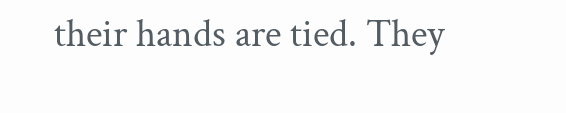their hands are tied. They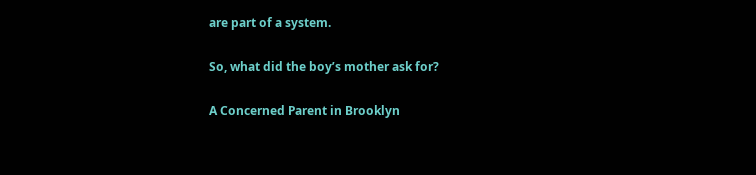are part of a system.

So, what did the boy’s mother ask for?

A Concerned Parent in Brooklyn